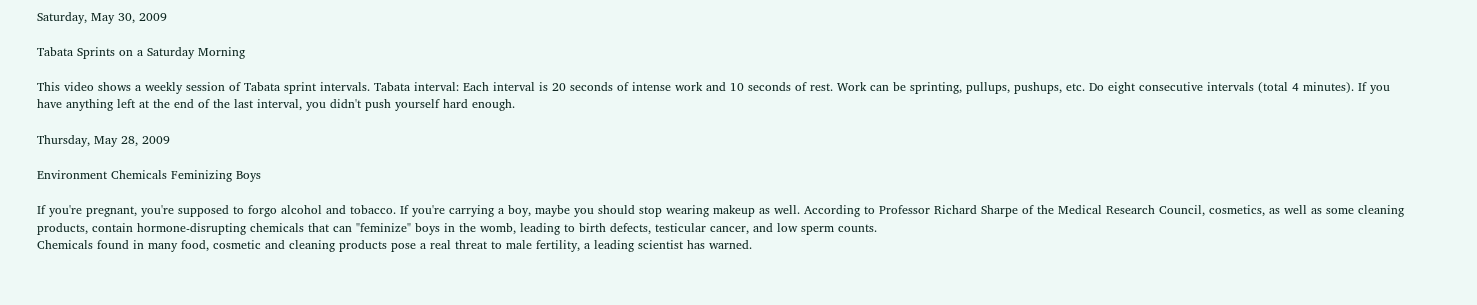Saturday, May 30, 2009

Tabata Sprints on a Saturday Morning

This video shows a weekly session of Tabata sprint intervals. Tabata interval: Each interval is 20 seconds of intense work and 10 seconds of rest. Work can be sprinting, pullups, pushups, etc. Do eight consecutive intervals (total 4 minutes). If you have anything left at the end of the last interval, you didn't push yourself hard enough.

Thursday, May 28, 2009

Environment Chemicals Feminizing Boys

If you're pregnant, you're supposed to forgo alcohol and tobacco. If you're carrying a boy, maybe you should stop wearing makeup as well. According to Professor Richard Sharpe of the Medical Research Council, cosmetics, as well as some cleaning products, contain hormone-disrupting chemicals that can "feminize" boys in the womb, leading to birth defects, testicular cancer, and low sperm counts.
Chemicals found in many food, cosmetic and cleaning products pose a real threat to male fertility, a leading scientist has warned.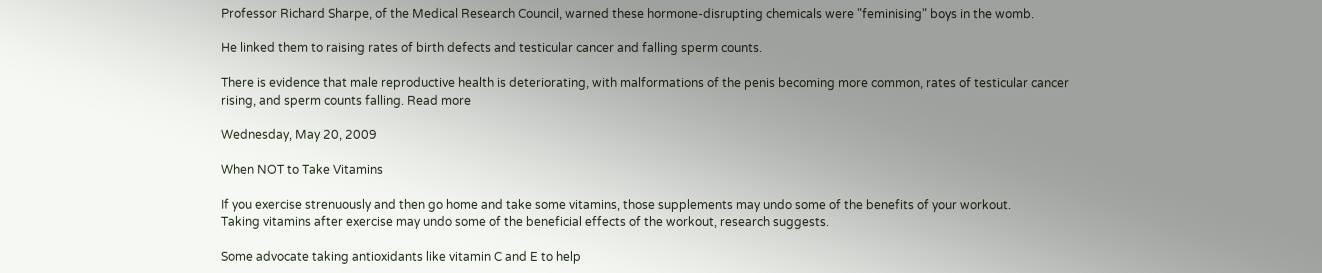Professor Richard Sharpe, of the Medical Research Council, warned these hormone-disrupting chemicals were "feminising" boys in the womb.

He linked them to raising rates of birth defects and testicular cancer and falling sperm counts.

There is evidence that male reproductive health is deteriorating, with malformations of the penis becoming more common, rates of testicular cancer rising, and sperm counts falling. Read more

Wednesday, May 20, 2009

When NOT to Take Vitamins

If you exercise strenuously and then go home and take some vitamins, those supplements may undo some of the benefits of your workout.
Taking vitamins after exercise may undo some of the beneficial effects of the workout, research suggests.

Some advocate taking antioxidants like vitamin C and E to help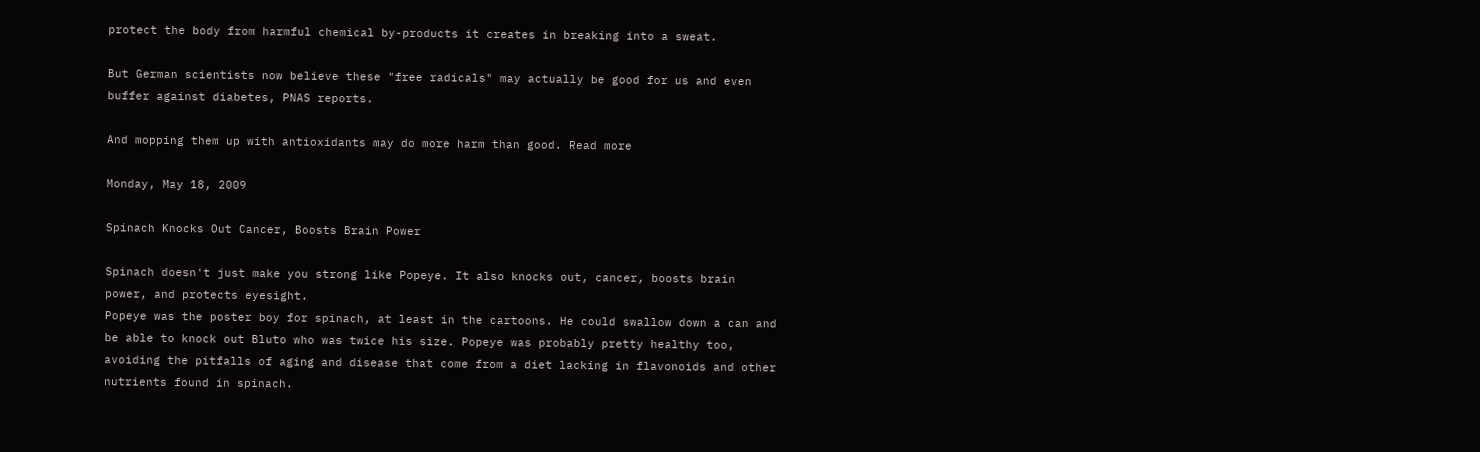protect the body from harmful chemical by-products it creates in breaking into a sweat.

But German scientists now believe these "free radicals" may actually be good for us and even buffer against diabetes, PNAS reports.

And mopping them up with antioxidants may do more harm than good. Read more

Monday, May 18, 2009

Spinach Knocks Out Cancer, Boosts Brain Power

Spinach doesn't just make you strong like Popeye. It also knocks out, cancer, boosts brain power, and protects eyesight.
Popeye was the poster boy for spinach, at least in the cartoons. He could swallow down a can and be able to knock out Bluto who was twice his size. Popeye was probably pretty healthy too, avoiding the pitfalls of aging and disease that come from a diet lacking in flavonoids and other nutrients found in spinach.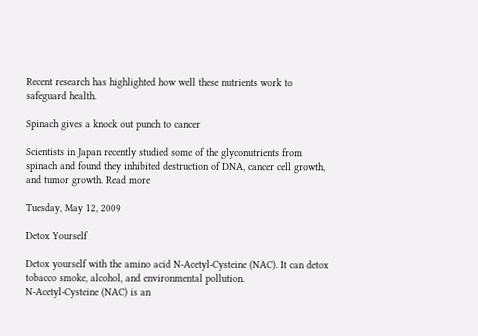Recent research has highlighted how well these nutrients work to safeguard health.

Spinach gives a knock out punch to cancer

Scientists in Japan recently studied some of the glyconutrients from spinach and found they inhibited destruction of DNA, cancer cell growth, and tumor growth. Read more

Tuesday, May 12, 2009

Detox Yourself

Detox yourself with the amino acid N-Acetyl-Cysteine (NAC). It can detox tobacco smoke, alcohol, and environmental pollution.
N-Acetyl-Cysteine (NAC) is an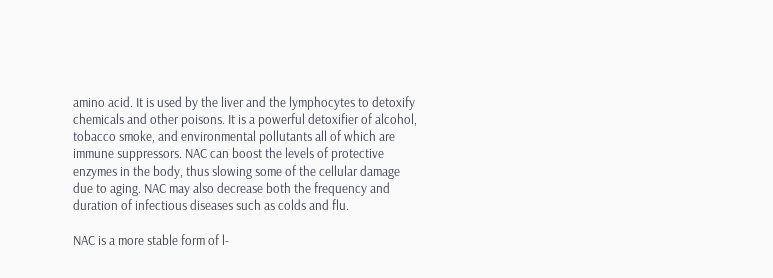amino acid. It is used by the liver and the lymphocytes to detoxify chemicals and other poisons. It is a powerful detoxifier of alcohol, tobacco smoke, and environmental pollutants all of which are immune suppressors. NAC can boost the levels of protective enzymes in the body, thus slowing some of the cellular damage due to aging. NAC may also decrease both the frequency and duration of infectious diseases such as colds and flu.

NAC is a more stable form of l-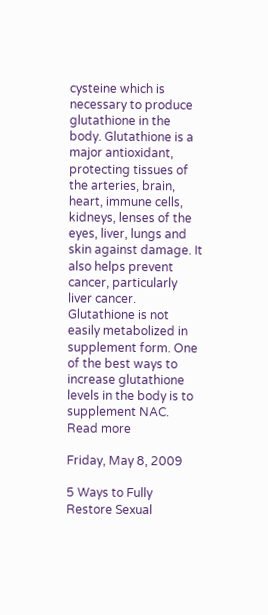cysteine which is necessary to produce glutathione in the body. Glutathione is a major antioxidant, protecting tissues of the arteries, brain, heart, immune cells, kidneys, lenses of the eyes, liver, lungs and skin against damage. It also helps prevent cancer, particularly liver cancer. Glutathione is not easily metabolized in supplement form. One of the best ways to increase glutathione levels in the body is to supplement NAC. Read more

Friday, May 8, 2009

5 Ways to Fully Restore Sexual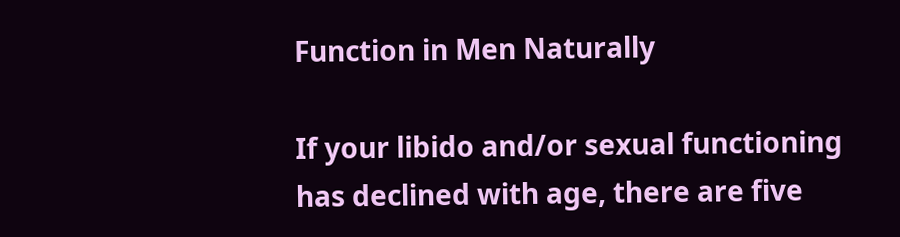Function in Men Naturally

If your libido and/or sexual functioning has declined with age, there are five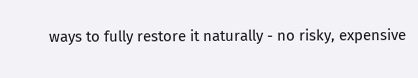ways to fully restore it naturally - no risky, expensive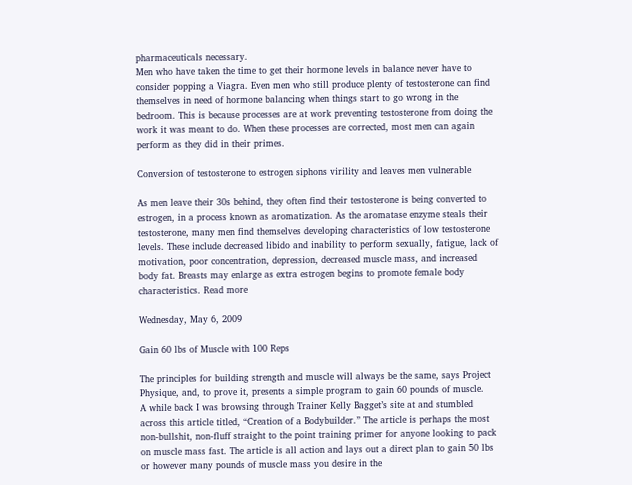pharmaceuticals necessary.
Men who have taken the time to get their hormone levels in balance never have to consider popping a Viagra. Even men who still produce plenty of testosterone can find themselves in need of hormone balancing when things start to go wrong in the bedroom. This is because processes are at work preventing testosterone from doing the work it was meant to do. When these processes are corrected, most men can again perform as they did in their primes.

Conversion of testosterone to estrogen siphons virility and leaves men vulnerable

As men leave their 30s behind, they often find their testosterone is being converted to estrogen, in a process known as aromatization. As the aromatase enzyme steals their testosterone, many men find themselves developing characteristics of low testosterone levels. These include decreased libido and inability to perform sexually, fatigue, lack of motivation, poor concentration, depression, decreased muscle mass, and increased body fat. Breasts may enlarge as extra estrogen begins to promote female body characteristics. Read more

Wednesday, May 6, 2009

Gain 60 lbs of Muscle with 100 Reps

The principles for building strength and muscle will always be the same, says Project Physique, and, to prove it, presents a simple program to gain 60 pounds of muscle.
A while back I was browsing through Trainer Kelly Bagget’s site at and stumbled across this article titled, “Creation of a Bodybuilder.” The article is perhaps the most non-bullshit, non-fluff straight to the point training primer for anyone looking to pack on muscle mass fast. The article is all action and lays out a direct plan to gain 50 lbs or however many pounds of muscle mass you desire in the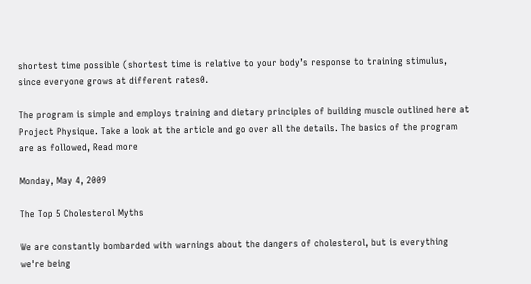shortest time possible (shortest time is relative to your body’s response to training stimulus, since everyone grows at different rates0.

The program is simple and employs training and dietary principles of building muscle outlined here at Project Physique. Take a look at the article and go over all the details. The basics of the program are as followed, Read more

Monday, May 4, 2009

The Top 5 Cholesterol Myths

We are constantly bombarded with warnings about the dangers of cholesterol, but is everything we're being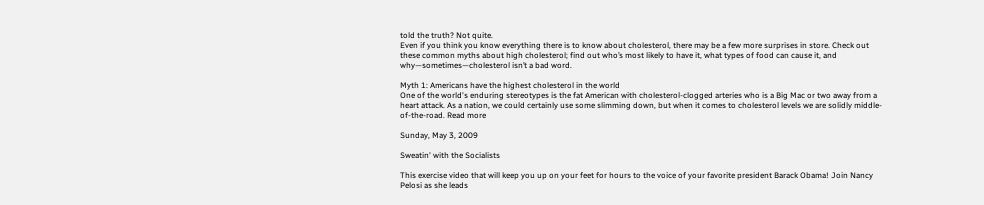told the truth? Not quite.
Even if you think you know everything there is to know about cholesterol, there may be a few more surprises in store. Check out these common myths about high cholesterol; find out who’s most likely to have it, what types of food can cause it, and why—sometimes—cholesterol isn’t a bad word.

Myth 1: Americans have the highest cholesterol in the world
One of the world's enduring stereotypes is the fat American with cholesterol-clogged arteries who is a Big Mac or two away from a heart attack. As a nation, we could certainly use some slimming down, but when it comes to cholesterol levels we are solidly middle-of-the-road. Read more

Sunday, May 3, 2009

Sweatin' with the Socialists

This exercise video that will keep you up on your feet for hours to the voice of your favorite president Barack Obama! Join Nancy Pelosi as she leads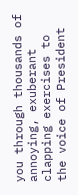you through thousands of annoying, exuberant clapping exercises to the voice of President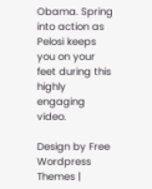Obama. Spring into action as Pelosi keeps you on your feet during this highly engaging video.

Design by Free Wordpress Themes |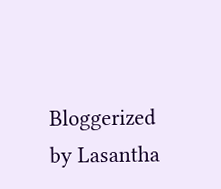Bloggerized by Lasantha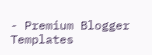- Premium Blogger Templates